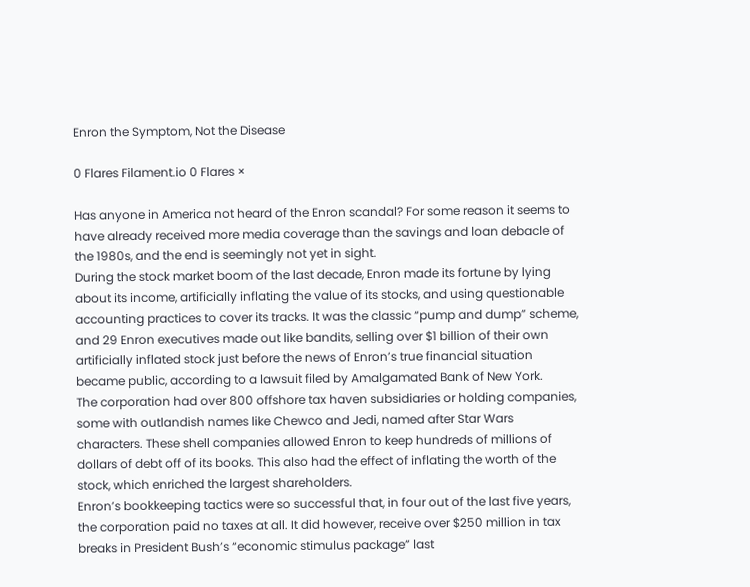Enron the Symptom, Not the Disease

0 Flares Filament.io 0 Flares ×

Has anyone in America not heard of the Enron scandal? For some reason it seems to have already received more media coverage than the savings and loan debacle of the 1980s, and the end is seemingly not yet in sight.
During the stock market boom of the last decade, Enron made its fortune by lying about its income, artificially inflating the value of its stocks, and using questionable accounting practices to cover its tracks. It was the classic “pump and dump” scheme, and 29 Enron executives made out like bandits, selling over $1 billion of their own artificially inflated stock just before the news of Enron’s true financial situation became public, according to a lawsuit filed by Amalgamated Bank of New York.
The corporation had over 800 offshore tax haven subsidiaries or holding companies, some with outlandish names like Chewco and Jedi, named after Star Wars characters. These shell companies allowed Enron to keep hundreds of millions of dollars of debt off of its books. This also had the effect of inflating the worth of the stock, which enriched the largest shareholders.
Enron’s bookkeeping tactics were so successful that, in four out of the last five years, the corporation paid no taxes at all. It did however, receive over $250 million in tax breaks in President Bush’s “economic stimulus package” last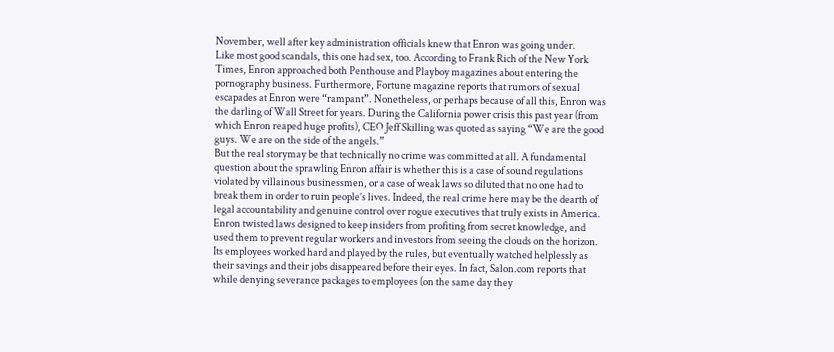November, well after key administration officials knew that Enron was going under.
Like most good scandals, this one had sex, too. According to Frank Rich of the New York Times, Enron approached both Penthouse and Playboy magazines about entering the pornography business. Furthermore, Fortune magazine reports that rumors of sexual escapades at Enron were “rampant”. Nonetheless, or perhaps because of all this, Enron was the darling of Wall Street for years. During the California power crisis this past year (from which Enron reaped huge profits), CEO Jeff Skilling was quoted as saying “We are the good guys. We are on the side of the angels.”
But the real storymay be that technically no crime was committed at all. A fundamental question about the sprawling Enron affair is whether this is a case of sound regulations violated by villainous businessmen, or a case of weak laws so diluted that no one had to break them in order to ruin people’s lives. Indeed, the real crime here may be the dearth of legal accountability and genuine control over rogue executives that truly exists in America.
Enron twisted laws designed to keep insiders from profiting from secret knowledge, and used them to prevent regular workers and investors from seeing the clouds on the horizon. Its employees worked hard and played by the rules, but eventually watched helplessly as their savings and their jobs disappeared before their eyes. In fact, Salon.com reports that while denying severance packages to employees (on the same day they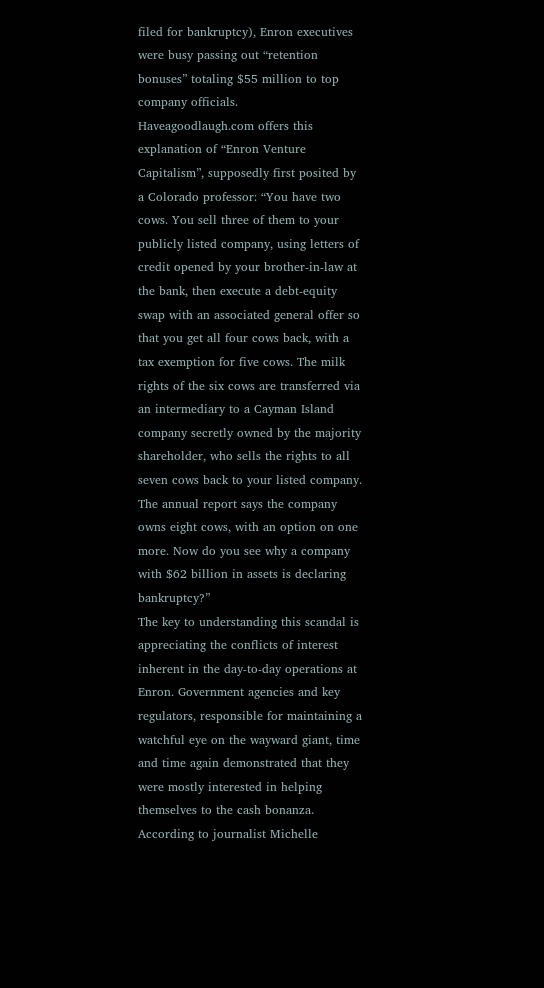filed for bankruptcy), Enron executives were busy passing out “retention bonuses” totaling $55 million to top company officials.
Haveagoodlaugh.com offers this explanation of “Enron Venture Capitalism”, supposedly first posited by a Colorado professor: “You have two cows. You sell three of them to your publicly listed company, using letters of credit opened by your brother-in-law at the bank, then execute a debt-equity swap with an associated general offer so that you get all four cows back, with a tax exemption for five cows. The milk rights of the six cows are transferred via an intermediary to a Cayman Island company secretly owned by the majority shareholder, who sells the rights to all seven cows back to your listed company. The annual report says the company owns eight cows, with an option on one more. Now do you see why a company with $62 billion in assets is declaring bankruptcy?”
The key to understanding this scandal is appreciating the conflicts of interest inherent in the day-to-day operations at Enron. Government agencies and key regulators, responsible for maintaining a watchful eye on the wayward giant, time and time again demonstrated that they were mostly interested in helping themselves to the cash bonanza.
According to journalist Michelle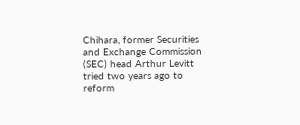Chihara, former Securities and Exchange Commission (SEC) head Arthur Levitt tried two years ago to reform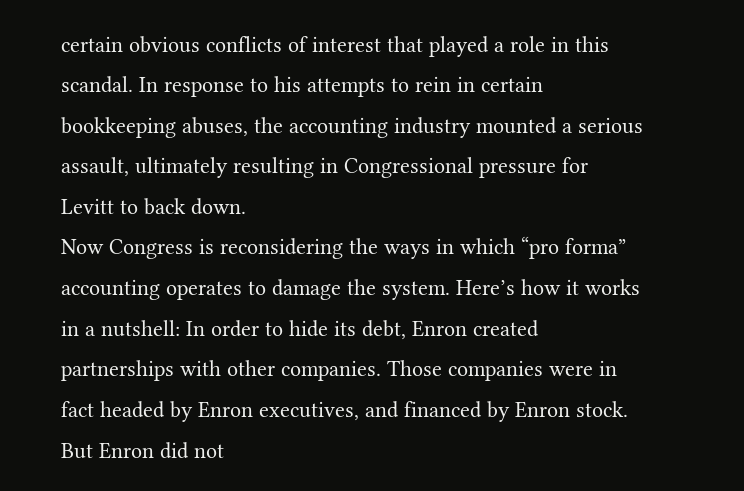certain obvious conflicts of interest that played a role in this scandal. In response to his attempts to rein in certain bookkeeping abuses, the accounting industry mounted a serious assault, ultimately resulting in Congressional pressure for Levitt to back down.
Now Congress is reconsidering the ways in which “pro forma” accounting operates to damage the system. Here’s how it works in a nutshell: In order to hide its debt, Enron created partnerships with other companies. Those companies were in fact headed by Enron executives, and financed by Enron stock. But Enron did not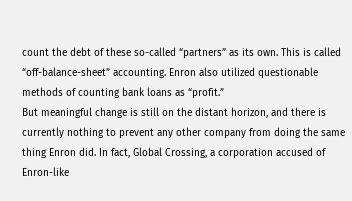count the debt of these so-called “partners” as its own. This is called “off-balance-sheet” accounting. Enron also utilized questionable methods of counting bank loans as “profit.”
But meaningful change is still on the distant horizon, and there is currently nothing to prevent any other company from doing the same thing Enron did. In fact, Global Crossing, a corporation accused of Enron-like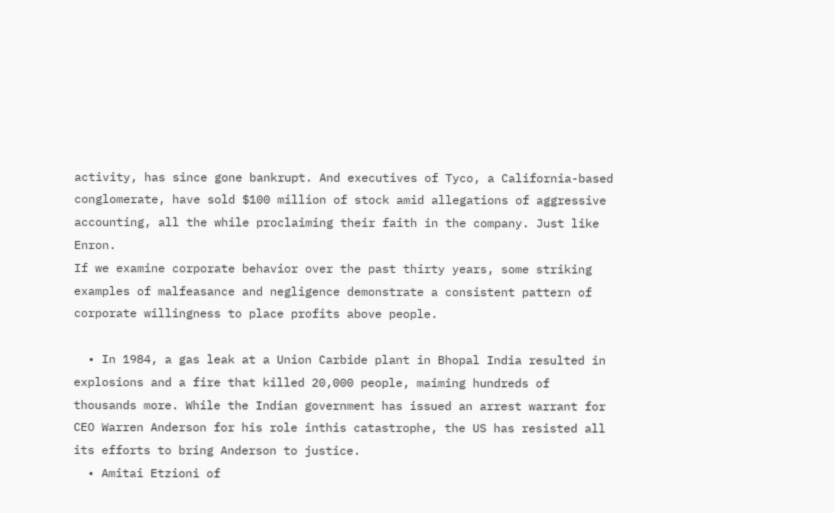activity, has since gone bankrupt. And executives of Tyco, a California-based conglomerate, have sold $100 million of stock amid allegations of aggressive accounting, all the while proclaiming their faith in the company. Just like Enron.
If we examine corporate behavior over the past thirty years, some striking examples of malfeasance and negligence demonstrate a consistent pattern of corporate willingness to place profits above people.

  • In 1984, a gas leak at a Union Carbide plant in Bhopal India resulted in explosions and a fire that killed 20,000 people, maiming hundreds of thousands more. While the Indian government has issued an arrest warrant for CEO Warren Anderson for his role inthis catastrophe, the US has resisted all its efforts to bring Anderson to justice.
  • Amitai Etzioni of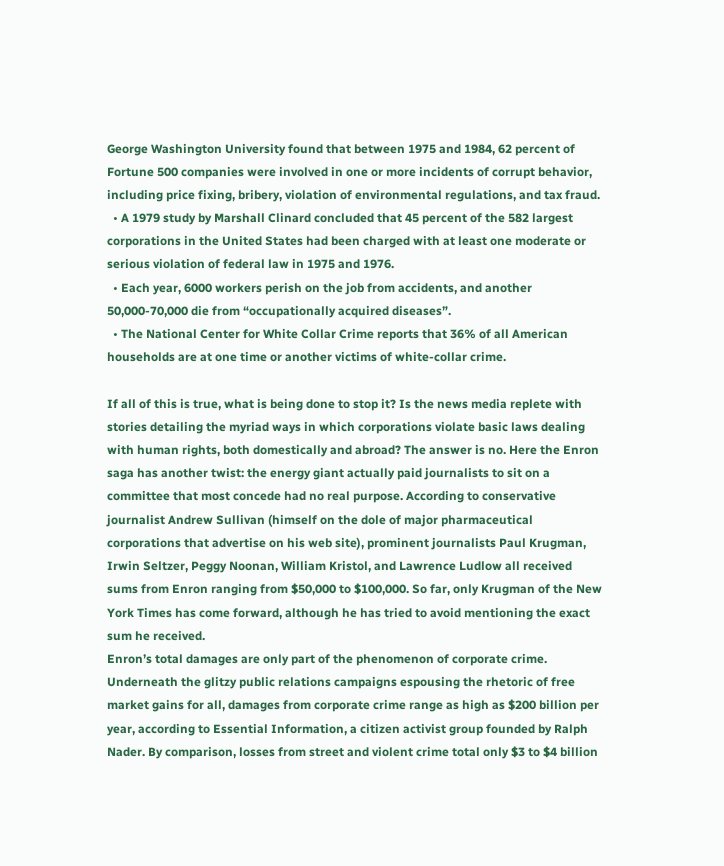George Washington University found that between 1975 and 1984, 62 percent of Fortune 500 companies were involved in one or more incidents of corrupt behavior, including price fixing, bribery, violation of environmental regulations, and tax fraud.
  • A 1979 study by Marshall Clinard concluded that 45 percent of the 582 largest corporations in the United States had been charged with at least one moderate or serious violation of federal law in 1975 and 1976.
  • Each year, 6000 workers perish on the job from accidents, and another 50,000-70,000 die from “occupationally acquired diseases”.
  • The National Center for White Collar Crime reports that 36% of all American households are at one time or another victims of white-collar crime.

If all of this is true, what is being done to stop it? Is the news media replete with stories detailing the myriad ways in which corporations violate basic laws dealing with human rights, both domestically and abroad? The answer is no. Here the Enron saga has another twist: the energy giant actually paid journalists to sit on a committee that most concede had no real purpose. According to conservative journalist Andrew Sullivan (himself on the dole of major pharmaceutical corporations that advertise on his web site), prominent journalists Paul Krugman, Irwin Seltzer, Peggy Noonan, William Kristol, and Lawrence Ludlow all received sums from Enron ranging from $50,000 to $100,000. So far, only Krugman of the New York Times has come forward, although he has tried to avoid mentioning the exact sum he received.
Enron’s total damages are only part of the phenomenon of corporate crime. Underneath the glitzy public relations campaigns espousing the rhetoric of free market gains for all, damages from corporate crime range as high as $200 billion per year, according to Essential Information, a citizen activist group founded by Ralph Nader. By comparison, losses from street and violent crime total only $3 to $4 billion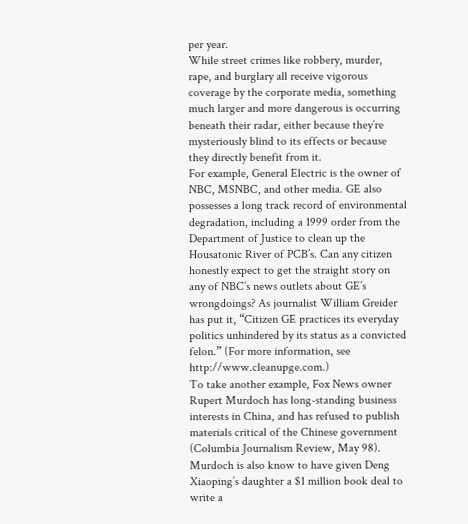per year.
While street crimes like robbery, murder, rape, and burglary all receive vigorous coverage by the corporate media, something much larger and more dangerous is occurring beneath their radar, either because they’re mysteriously blind to its effects or because they directly benefit from it.
For example, General Electric is the owner of NBC, MSNBC, and other media. GE also possesses a long track record of environmental degradation, including a 1999 order from the Department of Justice to clean up the Housatonic River of PCB’s. Can any citizen honestly expect to get the straight story on any of NBC’s news outlets about GE’s wrongdoings? As journalist William Greider has put it, “Citizen GE practices its everyday politics unhindered by its status as a convicted felon.” (For more information, see http://www.cleanupge.com.)
To take another example, Fox News owner Rupert Murdoch has long-standing business interests in China, and has refused to publish materials critical of the Chinese government (Columbia Journalism Review, May 98). Murdoch is also know to have given Deng Xiaoping’s daughter a $1 million book deal to write a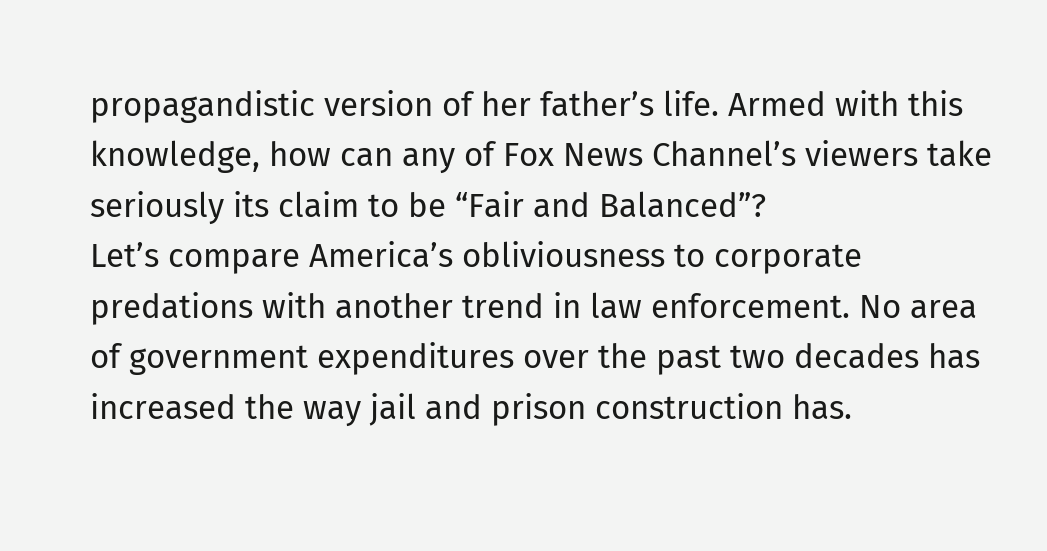propagandistic version of her father’s life. Armed with this knowledge, how can any of Fox News Channel’s viewers take seriously its claim to be “Fair and Balanced”?
Let’s compare America’s obliviousness to corporate predations with another trend in law enforcement. No area of government expenditures over the past two decades has increased the way jail and prison construction has.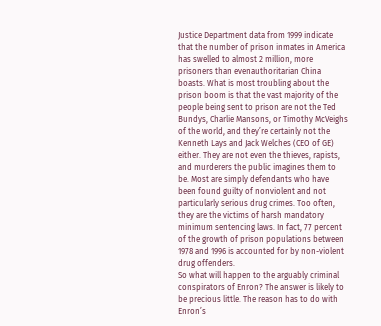Justice Department data from 1999 indicate that the number of prison inmates in America has swelled to almost 2 million, more prisoners than evenauthoritarian China boasts. What is most troubling about the prison boom is that the vast majority of the people being sent to prison are not the Ted Bundys, Charlie Mansons, or Timothy McVeighs of the world, and they’re certainly not the Kenneth Lays and Jack Welches (CEO of GE) either. They are not even the thieves, rapists, and murderers the public imagines them to be. Most are simply defendants who have been found guilty of nonviolent and not particularly serious drug crimes. Too often, they are the victims of harsh mandatory minimum sentencing laws. In fact, 77 percent of the growth of prison populations between 1978 and 1996 is accounted for by non-violent drug offenders.
So what will happen to the arguably criminal conspirators of Enron? The answer is likely to be precious little. The reason has to do with Enron’s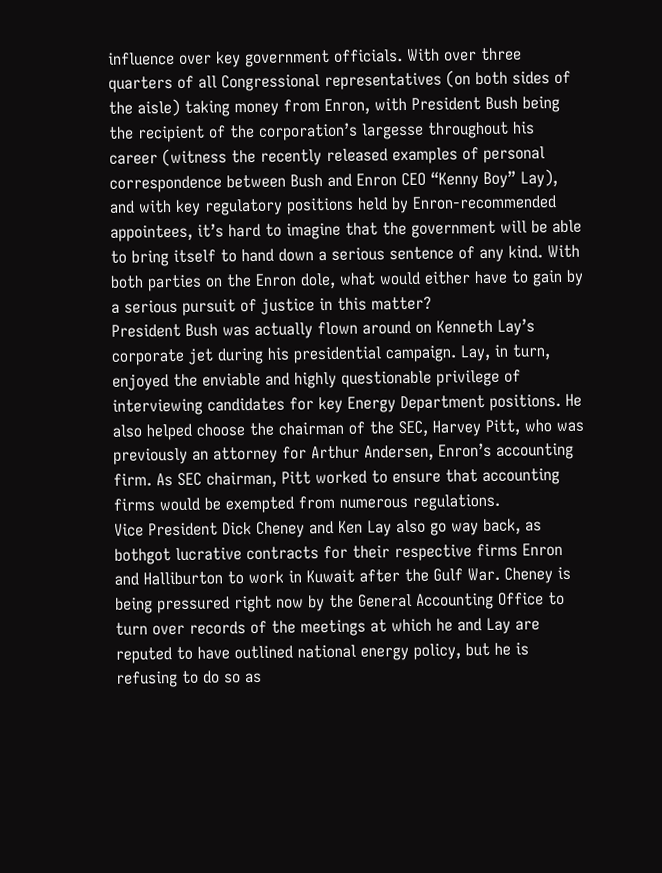influence over key government officials. With over three quarters of all Congressional representatives (on both sides of the aisle) taking money from Enron, with President Bush being the recipient of the corporation’s largesse throughout his career (witness the recently released examples of personal correspondence between Bush and Enron CEO “Kenny Boy” Lay), and with key regulatory positions held by Enron-recommended appointees, it’s hard to imagine that the government will be able to bring itself to hand down a serious sentence of any kind. With both parties on the Enron dole, what would either have to gain by a serious pursuit of justice in this matter?
President Bush was actually flown around on Kenneth Lay’s corporate jet during his presidential campaign. Lay, in turn, enjoyed the enviable and highly questionable privilege of interviewing candidates for key Energy Department positions. He also helped choose the chairman of the SEC, Harvey Pitt, who was previously an attorney for Arthur Andersen, Enron’s accounting firm. As SEC chairman, Pitt worked to ensure that accounting firms would be exempted from numerous regulations.
Vice President Dick Cheney and Ken Lay also go way back, as bothgot lucrative contracts for their respective firms Enron and Halliburton to work in Kuwait after the Gulf War. Cheney is being pressured right now by the General Accounting Office to turn over records of the meetings at which he and Lay are reputed to have outlined national energy policy, but he is refusing to do so as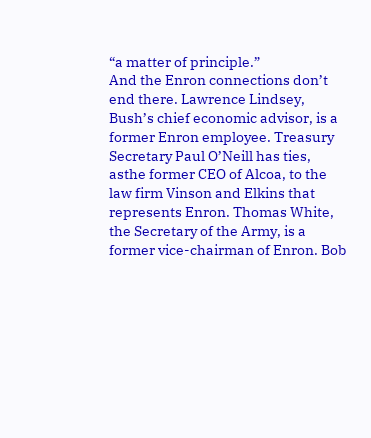“a matter of principle.”
And the Enron connections don’t end there. Lawrence Lindsey, Bush’s chief economic advisor, is a former Enron employee. Treasury Secretary Paul O’Neill has ties, asthe former CEO of Alcoa, to the law firm Vinson and Elkins that represents Enron. Thomas White, the Secretary of the Army, is a former vice-chairman of Enron. Bob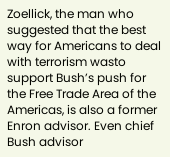Zoellick, the man who suggested that the best way for Americans to deal with terrorism wasto support Bush’s push for the Free Trade Area of the Americas, is also a former Enron advisor. Even chief Bush advisor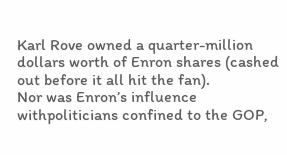Karl Rove owned a quarter-million dollars worth of Enron shares (cashed out before it all hit the fan).
Nor was Enron’s influence withpoliticians confined to the GOP,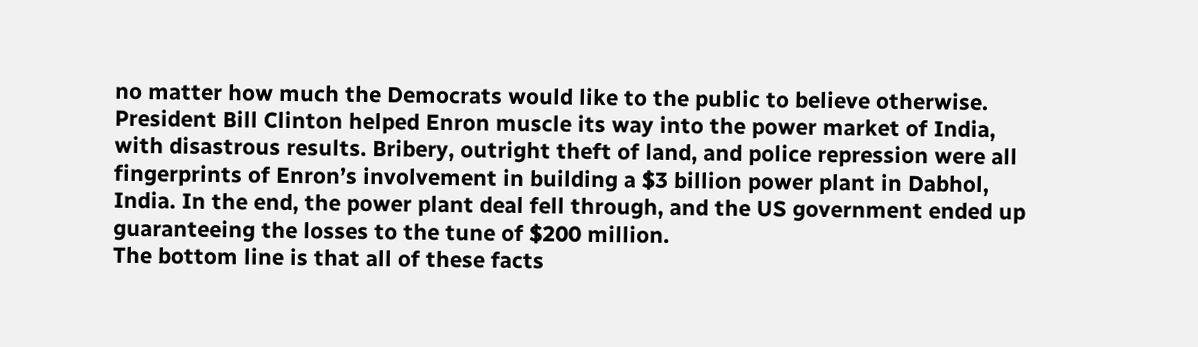no matter how much the Democrats would like to the public to believe otherwise. President Bill Clinton helped Enron muscle its way into the power market of India, with disastrous results. Bribery, outright theft of land, and police repression were all fingerprints of Enron’s involvement in building a $3 billion power plant in Dabhol, India. In the end, the power plant deal fell through, and the US government ended up guaranteeing the losses to the tune of $200 million.
The bottom line is that all of these facts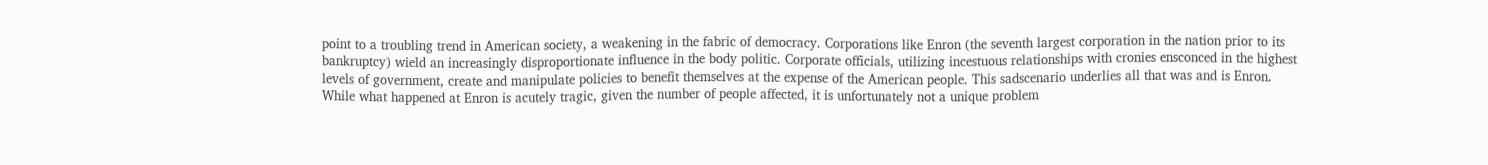point to a troubling trend in American society, a weakening in the fabric of democracy. Corporations like Enron (the seventh largest corporation in the nation prior to its bankruptcy) wield an increasingly disproportionate influence in the body politic. Corporate officials, utilizing incestuous relationships with cronies ensconced in the highest levels of government, create and manipulate policies to benefit themselves at the expense of the American people. This sadscenario underlies all that was and is Enron. While what happened at Enron is acutely tragic, given the number of people affected, it is unfortunately not a unique problem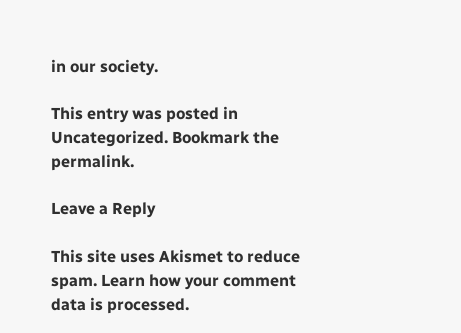in our society.

This entry was posted in Uncategorized. Bookmark the permalink.

Leave a Reply

This site uses Akismet to reduce spam. Learn how your comment data is processed.